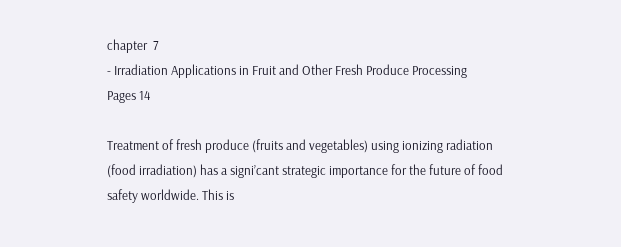chapter  7
- Irradiation Applications in Fruit and Other Fresh Produce Processing
Pages 14

Treatment of fresh produce (fruits and vegetables) using ionizing radiation (food irradiation) has a signi’cant strategic importance for the future of food safety worldwide. This is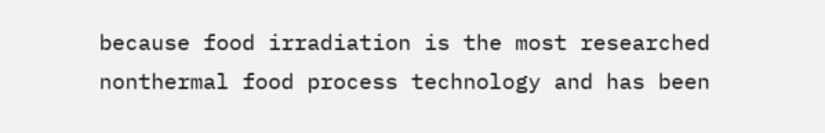because food irradiation is the most researched nonthermal food process technology and has been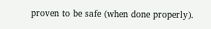proven to be safe (when done properly).